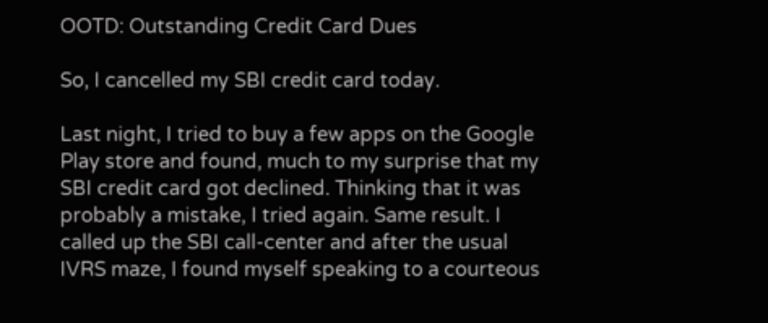OOTD: Outstanding Credit Card Dues

So, I cancelled my SBI credit card today.

Last night, I tried to buy a few apps on the Google Play store and found, much to my surprise that my SBI credit card got declined. Thinking that it was probably a mistake, I tried again. Same result. I called up the SBI call-center and after the usual IVRS maze, I found myself speaking to a courteous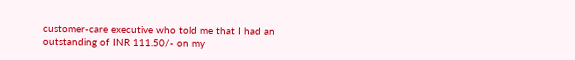customer-care executive who told me that I had an outstanding of INR 111.50/- on my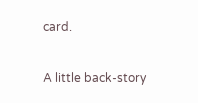card.

A little back-story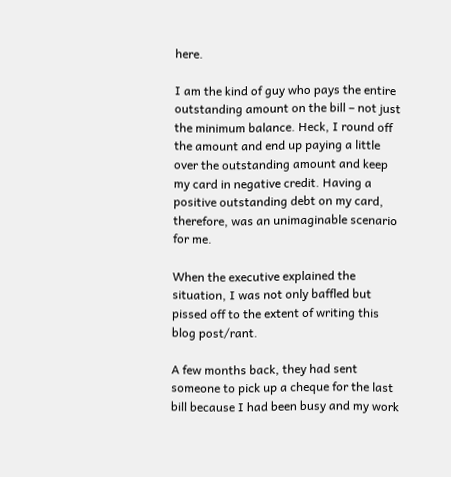here.

I am the kind of guy who pays the entire outstanding amount on the bill – not just the minimum balance. Heck, I round off the amount and end up paying a little over the outstanding amount and keep my card in negative credit. Having a positive outstanding debt on my card, therefore, was an unimaginable scenario for me.

When the executive explained the situation, I was not only baffled but pissed off to the extent of writing this blog post/rant.

A few months back, they had sent someone to pick up a cheque for the last bill because I had been busy and my work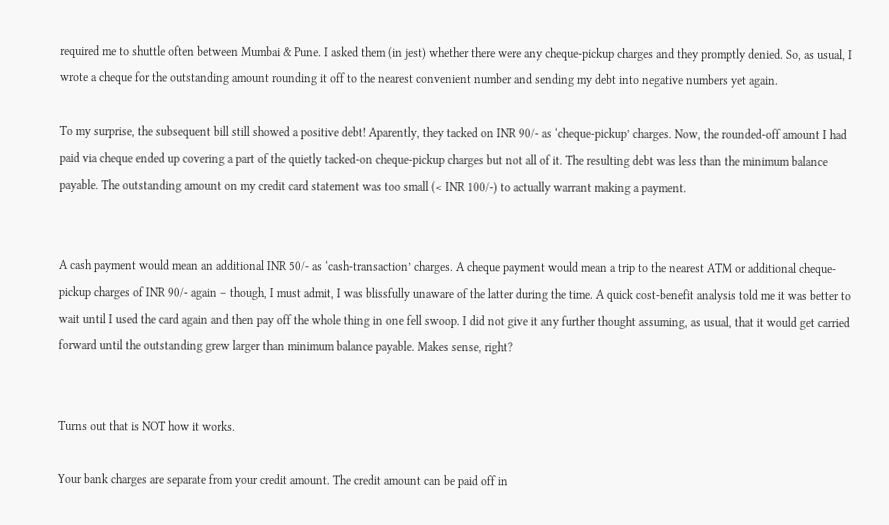required me to shuttle often between Mumbai & Pune. I asked them (in jest) whether there were any cheque-pickup charges and they promptly denied. So, as usual, I wrote a cheque for the outstanding amount rounding it off to the nearest convenient number and sending my debt into negative numbers yet again.

To my surprise, the subsequent bill still showed a positive debt! Aparently, they tacked on INR 90/- as ‘cheque-pickup’ charges. Now, the rounded-off amount I had paid via cheque ended up covering a part of the quietly tacked-on cheque-pickup charges but not all of it. The resulting debt was less than the minimum balance payable. The outstanding amount on my credit card statement was too small (< INR 100/-) to actually warrant making a payment.


A cash payment would mean an additional INR 50/- as ‘cash-transaction’ charges. A cheque payment would mean a trip to the nearest ATM or additional cheque-pickup charges of INR 90/- again – though, I must admit, I was blissfully unaware of the latter during the time. A quick cost-benefit analysis told me it was better to wait until I used the card again and then pay off the whole thing in one fell swoop. I did not give it any further thought assuming, as usual, that it would get carried forward until the outstanding grew larger than minimum balance payable. Makes sense, right?


Turns out that is NOT how it works.

Your bank charges are separate from your credit amount. The credit amount can be paid off in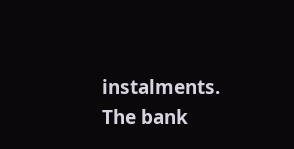instalments. The bank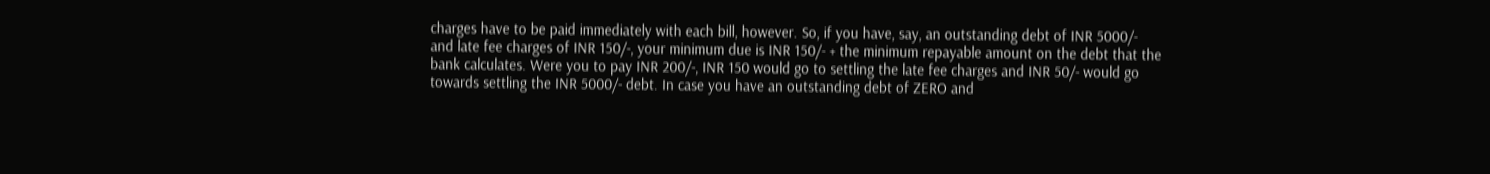charges have to be paid immediately with each bill, however. So, if you have, say, an outstanding debt of INR 5000/- and late fee charges of INR 150/-, your minimum due is INR 150/- + the minimum repayable amount on the debt that the bank calculates. Were you to pay INR 200/-, INR 150 would go to settling the late fee charges and INR 50/- would go towards settling the INR 5000/- debt. In case you have an outstanding debt of ZERO and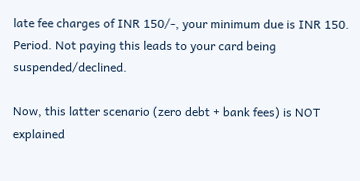late fee charges of INR 150/-, your minimum due is INR 150. Period. Not paying this leads to your card being suspended/declined.

Now, this latter scenario (zero debt + bank fees) is NOT explained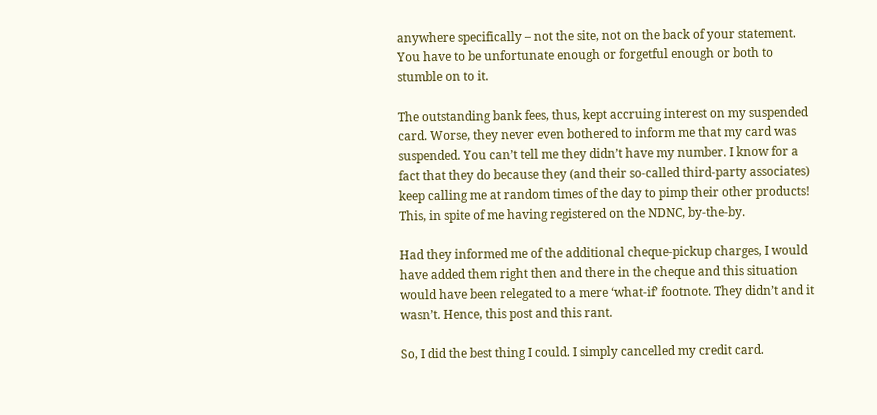anywhere specifically – not the site, not on the back of your statement. You have to be unfortunate enough or forgetful enough or both to stumble on to it.

The outstanding bank fees, thus, kept accruing interest on my suspended card. Worse, they never even bothered to inform me that my card was suspended. You can’t tell me they didn’t have my number. I know for a fact that they do because they (and their so-called third-party associates) keep calling me at random times of the day to pimp their other products! This, in spite of me having registered on the NDNC, by-the-by.

Had they informed me of the additional cheque-pickup charges, I would have added them right then and there in the cheque and this situation would have been relegated to a mere ‘what-if’ footnote. They didn’t and it wasn’t. Hence, this post and this rant.

So, I did the best thing I could. I simply cancelled my credit card.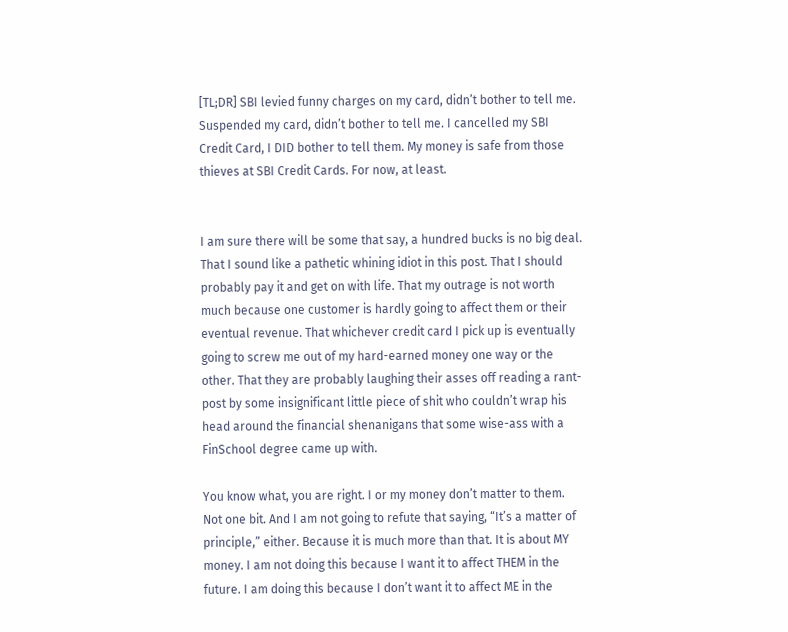[TL;DR] SBI levied funny charges on my card, didn’t bother to tell me. Suspended my card, didn’t bother to tell me. I cancelled my SBI Credit Card, I DID bother to tell them. My money is safe from those thieves at SBI Credit Cards. For now, at least.


I am sure there will be some that say, a hundred bucks is no big deal. That I sound like a pathetic whining idiot in this post. That I should probably pay it and get on with life. That my outrage is not worth much because one customer is hardly going to affect them or their eventual revenue. That whichever credit card I pick up is eventually going to screw me out of my hard-earned money one way or the other. That they are probably laughing their asses off reading a rant-post by some insignificant little piece of shit who couldn’t wrap his head around the financial shenanigans that some wise-ass with a FinSchool degree came up with.

You know what, you are right. I or my money don’t matter to them. Not one bit. And I am not going to refute that saying, “It’s a matter of principle,” either. Because it is much more than that. It is about MY money. I am not doing this because I want it to affect THEM in the future. I am doing this because I don’t want it to affect ME in the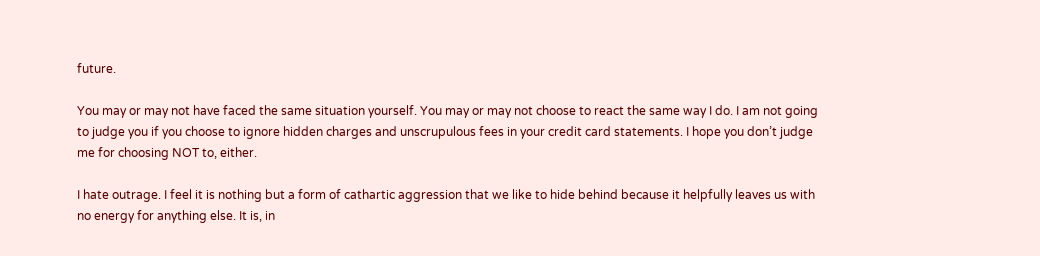future.

You may or may not have faced the same situation yourself. You may or may not choose to react the same way I do. I am not going to judge you if you choose to ignore hidden charges and unscrupulous fees in your credit card statements. I hope you don’t judge me for choosing NOT to, either.

I hate outrage. I feel it is nothing but a form of cathartic aggression that we like to hide behind because it helpfully leaves us with no energy for anything else. It is, in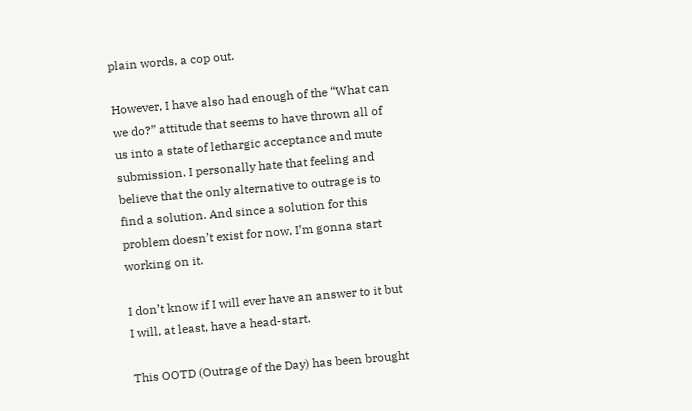plain words, a cop out.

However, I have also had enough of the “What can we do?” attitude that seems to have thrown all of us into a state of lethargic acceptance and mute submission. I personally hate that feeling and believe that the only alternative to outrage is to find a solution. And since a solution for this problem doesn’t exist for now, I’m gonna start working on it.

I don’t know if I will ever have an answer to it but I will, at least, have a head-start.

This OOTD (Outrage of the Day) has been brought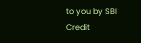to you by SBI Credit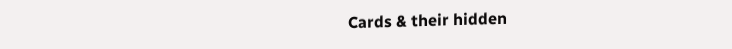Cards & their hidden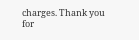charges. Thank you for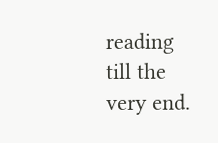reading till the very end.